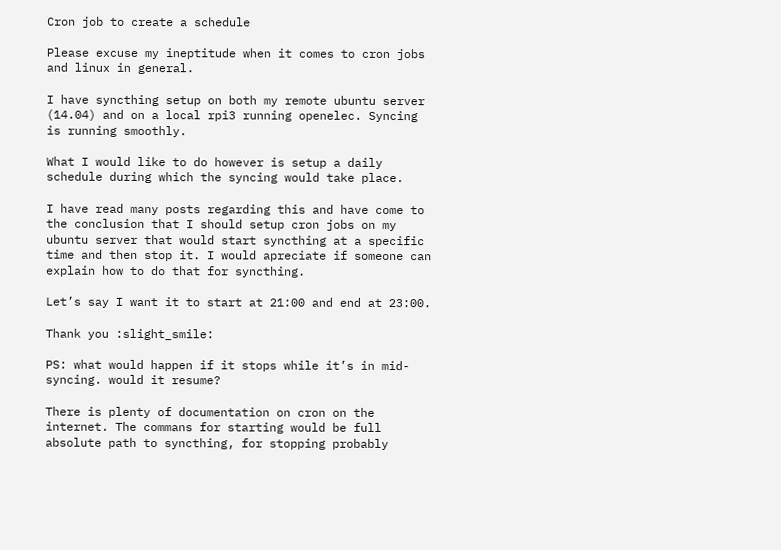Cron job to create a schedule

Please excuse my ineptitude when it comes to cron jobs and linux in general.

I have syncthing setup on both my remote ubuntu server (14.04) and on a local rpi3 running openelec. Syncing is running smoothly.

What I would like to do however is setup a daily schedule during which the syncing would take place.

I have read many posts regarding this and have come to the conclusion that I should setup cron jobs on my ubuntu server that would start syncthing at a specific time and then stop it. I would apreciate if someone can explain how to do that for syncthing.

Let’s say I want it to start at 21:00 and end at 23:00.

Thank you :slight_smile:

PS: what would happen if it stops while it’s in mid-syncing. would it resume?

There is plenty of documentation on cron on the internet. The commans for starting would be full absolute path to syncthing, for stopping probably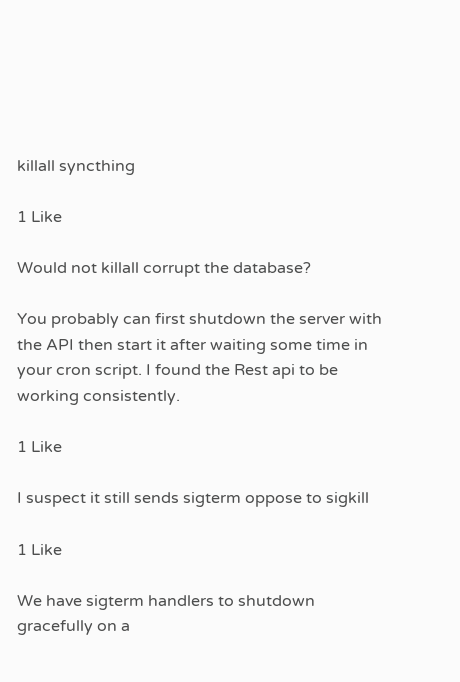killall syncthing

1 Like

Would not killall corrupt the database?

You probably can first shutdown the server with the API then start it after waiting some time in your cron script. I found the Rest api to be working consistently.

1 Like

I suspect it still sends sigterm oppose to sigkill

1 Like

We have sigterm handlers to shutdown gracefully on a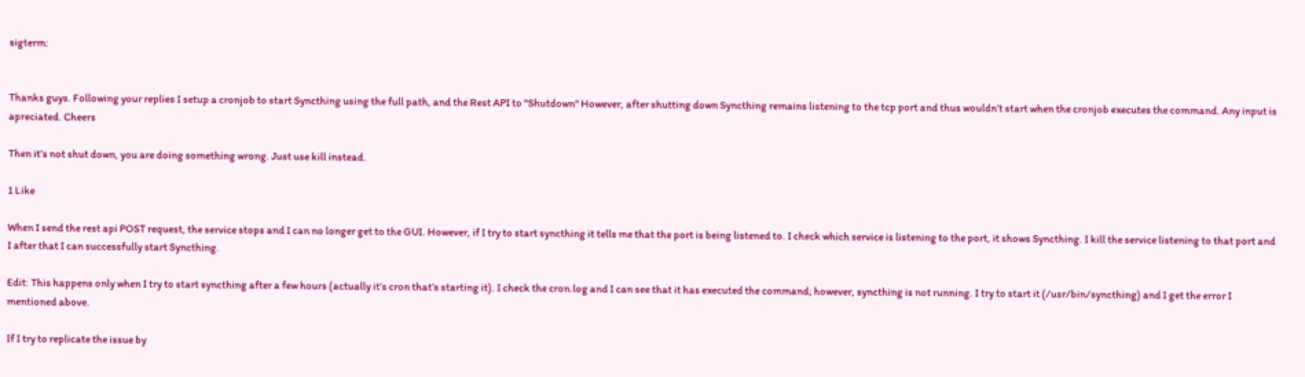sigterm:


Thanks guys. Following your replies I setup a cronjob to start Syncthing using the full path, and the Rest API to "Shutdown" However, after shutting down Syncthing remains listening to the tcp port and thus wouldn’t start when the cronjob executes the command. Any input is apreciated. Cheers

Then it’s not shut down, you are doing something wrong. Just use kill instead.

1 Like

When I send the rest api POST request, the service stops and I can no longer get to the GUI. However, if I try to start syncthing it tells me that the port is being listened to. I check which service is listening to the port, it shows Syncthing. I kill the service listening to that port and I after that I can successfully start Syncthing.

Edit: This happens only when I try to start syncthing after a few hours (actually it’s cron that’s starting it). I check the cron.log and I can see that it has executed the command; however, syncthing is not running. I try to start it (/usr/bin/syncthing) and I get the error I mentioned above.

If I try to replicate the issue by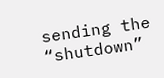sending the “shutdown”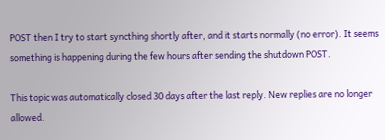POST then I try to start syncthing shortly after, and it starts normally (no error). It seems something is happening during the few hours after sending the shutdown POST.

This topic was automatically closed 30 days after the last reply. New replies are no longer allowed.